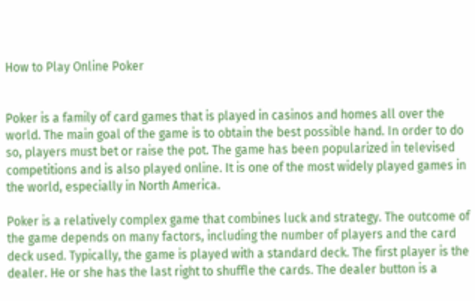How to Play Online Poker


Poker is a family of card games that is played in casinos and homes all over the world. The main goal of the game is to obtain the best possible hand. In order to do so, players must bet or raise the pot. The game has been popularized in televised competitions and is also played online. It is one of the most widely played games in the world, especially in North America.

Poker is a relatively complex game that combines luck and strategy. The outcome of the game depends on many factors, including the number of players and the card deck used. Typically, the game is played with a standard deck. The first player is the dealer. He or she has the last right to shuffle the cards. The dealer button is a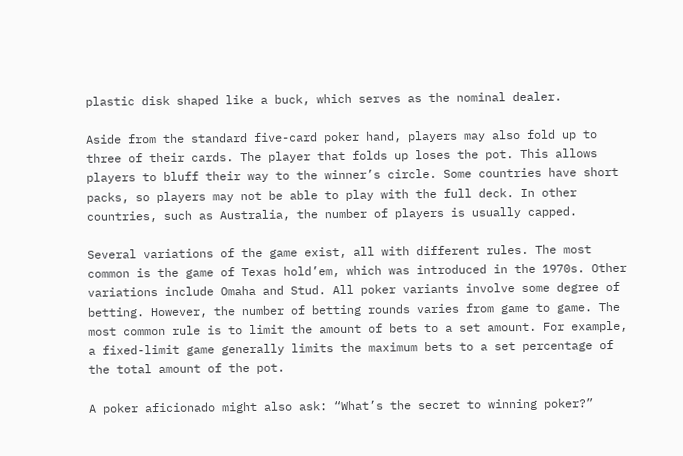plastic disk shaped like a buck, which serves as the nominal dealer.

Aside from the standard five-card poker hand, players may also fold up to three of their cards. The player that folds up loses the pot. This allows players to bluff their way to the winner’s circle. Some countries have short packs, so players may not be able to play with the full deck. In other countries, such as Australia, the number of players is usually capped.

Several variations of the game exist, all with different rules. The most common is the game of Texas hold’em, which was introduced in the 1970s. Other variations include Omaha and Stud. All poker variants involve some degree of betting. However, the number of betting rounds varies from game to game. The most common rule is to limit the amount of bets to a set amount. For example, a fixed-limit game generally limits the maximum bets to a set percentage of the total amount of the pot.

A poker aficionado might also ask: “What’s the secret to winning poker?”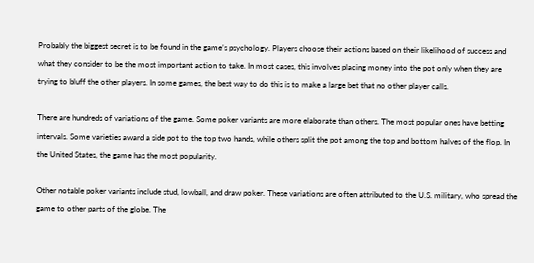Probably the biggest secret is to be found in the game’s psychology. Players choose their actions based on their likelihood of success and what they consider to be the most important action to take. In most cases, this involves placing money into the pot only when they are trying to bluff the other players. In some games, the best way to do this is to make a large bet that no other player calls.

There are hundreds of variations of the game. Some poker variants are more elaborate than others. The most popular ones have betting intervals. Some varieties award a side pot to the top two hands, while others split the pot among the top and bottom halves of the flop. In the United States, the game has the most popularity.

Other notable poker variants include stud, lowball, and draw poker. These variations are often attributed to the U.S. military, who spread the game to other parts of the globe. The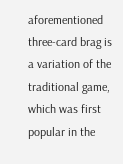aforementioned three-card brag is a variation of the traditional game, which was first popular in the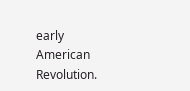early American Revolution.